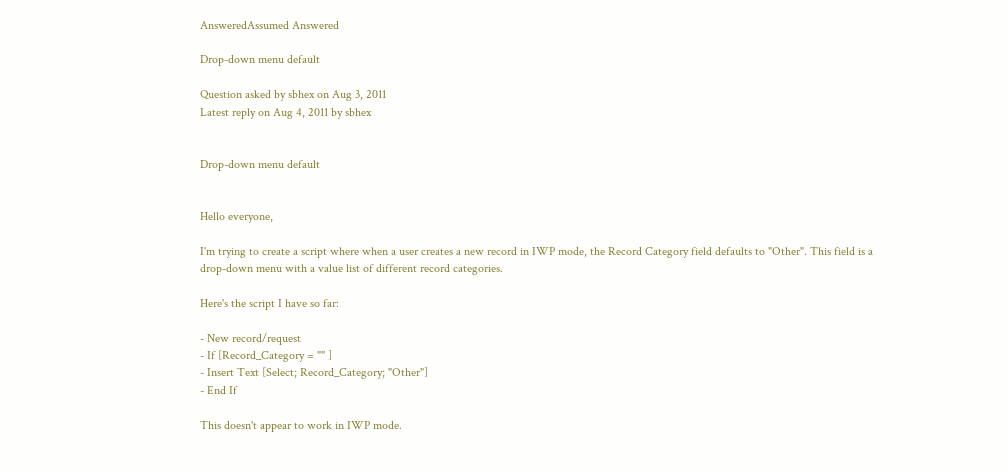AnsweredAssumed Answered

Drop-down menu default

Question asked by sbhex on Aug 3, 2011
Latest reply on Aug 4, 2011 by sbhex


Drop-down menu default


Hello everyone,

I'm trying to create a script where when a user creates a new record in IWP mode, the Record Category field defaults to "Other". This field is a drop-down menu with a value list of different record categories.

Here's the script I have so far:

- New record/request
- If [Record_Category = "" ]
- Insert Text [Select; Record_Category; "Other"]
- End If

This doesn't appear to work in IWP mode.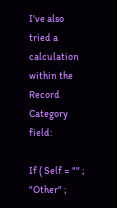I've also tried a calculation within the Record Category field:

If ( Self = "" ; "Other" ;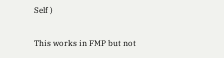Self )

This works in FMP but not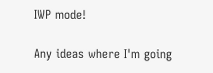IWP mode!

Any ideas where I'm going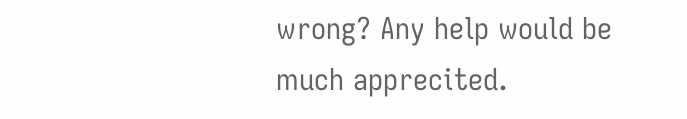wrong? Any help would be much apprecited.